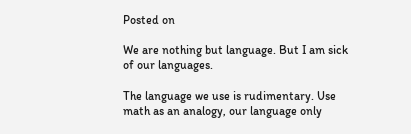Posted on

We are nothing but language. But I am sick of our languages.

The language we use is rudimentary. Use math as an analogy, our language only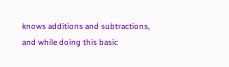knows additions and subtractions, and while doing this basic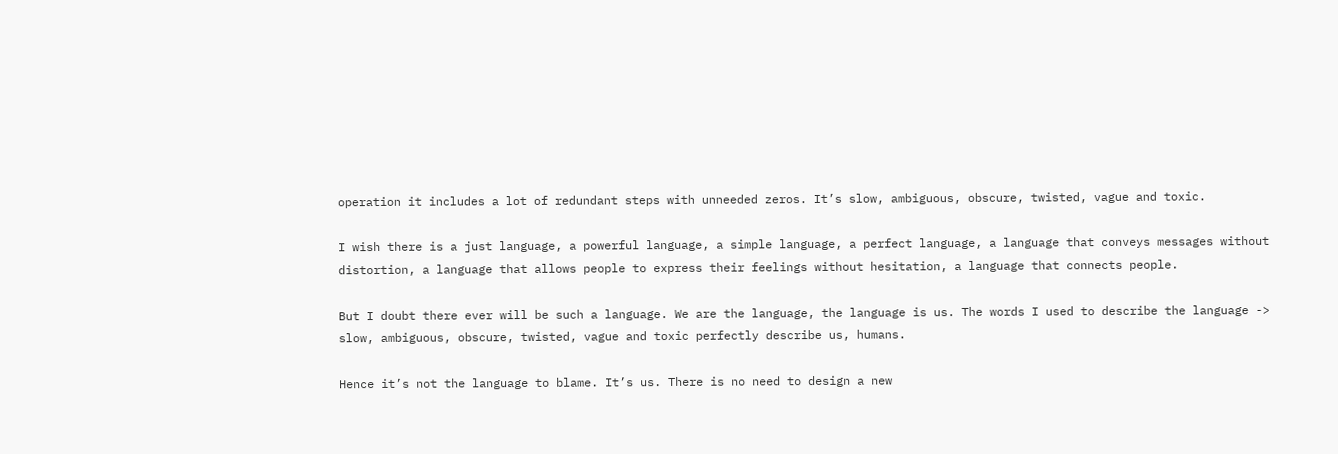operation it includes a lot of redundant steps with unneeded zeros. It’s slow, ambiguous, obscure, twisted, vague and toxic.

I wish there is a just language, a powerful language, a simple language, a perfect language, a language that conveys messages without distortion, a language that allows people to express their feelings without hesitation, a language that connects people.

But I doubt there ever will be such a language. We are the language, the language is us. The words I used to describe the language -> slow, ambiguous, obscure, twisted, vague and toxic perfectly describe us, humans.

Hence it’s not the language to blame. It’s us. There is no need to design a new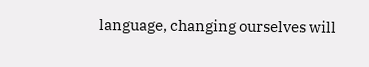language, changing ourselves will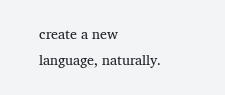create a new language, naturally.